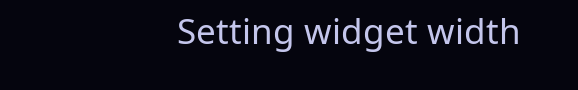Setting widget width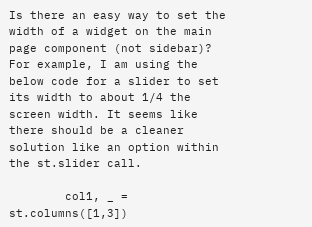Is there an easy way to set the width of a widget on the main page component (not sidebar)? For example, I am using the below code for a slider to set its width to about 1/4 the screen width. It seems like there should be a cleaner solution like an option within the st.slider call.

        col1, _ = st.columns([1,3])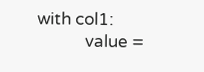with col1:
            value =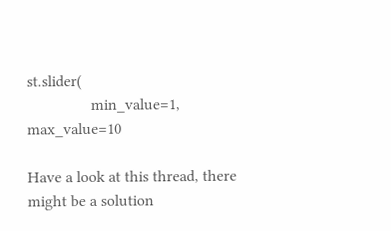st.slider(
                min_value=1, max_value=10

Have a look at this thread, there might be a solution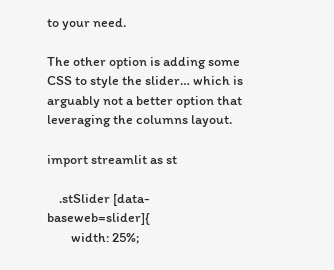to your need.

The other option is adding some CSS to style the slider… which is arguably not a better option that leveraging the columns layout.

import streamlit as st

    .stSlider [data-baseweb=slider]{
        width: 25%;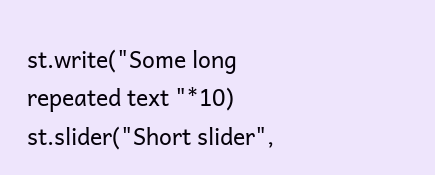st.write("Some long repeated text "*10)
st.slider("Short slider",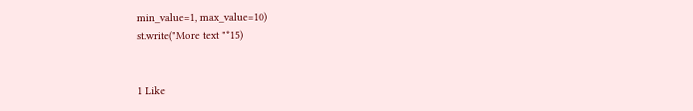min_value=1, max_value=10)
st.write("More text "*15)


1 Like